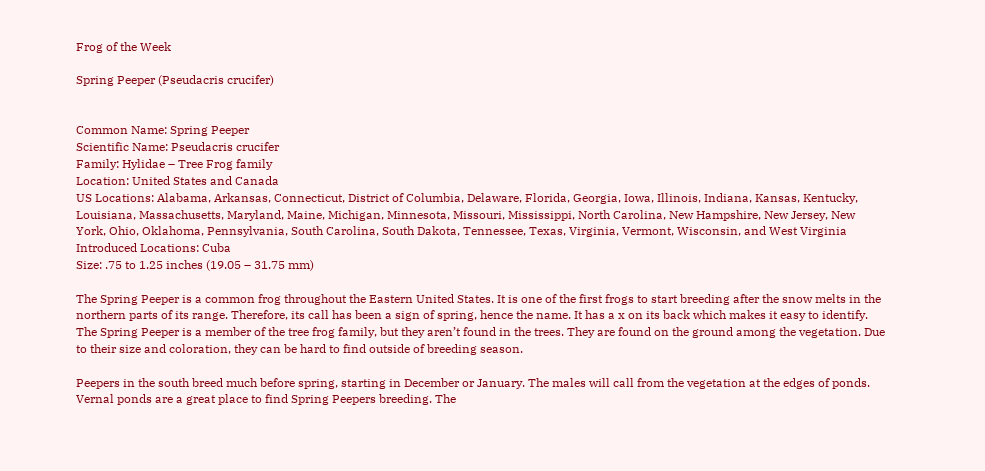Frog of the Week

Spring Peeper (Pseudacris crucifer)


Common Name: Spring Peeper
Scientific Name: Pseudacris crucifer
Family: Hylidae – Tree Frog family
Location: United States and Canada
US Locations: Alabama, Arkansas, Connecticut, District of Columbia, Delaware, Florida, Georgia, Iowa, Illinois, Indiana, Kansas, Kentucky, Louisiana, Massachusetts, Maryland, Maine, Michigan, Minnesota, Missouri, Mississippi, North Carolina, New Hampshire, New Jersey, New York, Ohio, Oklahoma, Pennsylvania, South Carolina, South Dakota, Tennessee, Texas, Virginia, Vermont, Wisconsin, and West Virginia
Introduced Locations: Cuba
Size: .75 to 1.25 inches (19.05 – 31.75 mm)

The Spring Peeper is a common frog throughout the Eastern United States. It is one of the first frogs to start breeding after the snow melts in the northern parts of its range. Therefore, its call has been a sign of spring, hence the name. It has a x on its back which makes it easy to identify. The Spring Peeper is a member of the tree frog family, but they aren’t found in the trees. They are found on the ground among the vegetation. Due to their size and coloration, they can be hard to find outside of breeding season.

Peepers in the south breed much before spring, starting in December or January. The males will call from the vegetation at the edges of ponds. Vernal ponds are a great place to find Spring Peepers breeding. The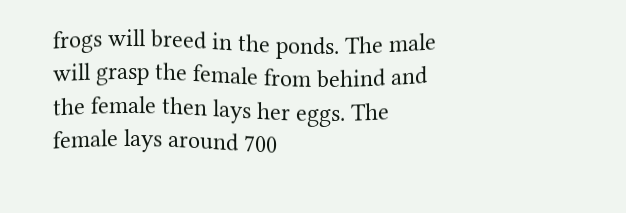frogs will breed in the ponds. The male will grasp the female from behind and the female then lays her eggs. The female lays around 700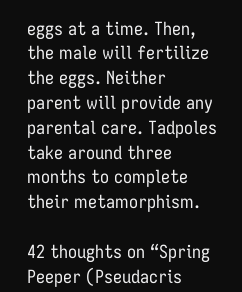eggs at a time. Then, the male will fertilize the eggs. Neither parent will provide any parental care. Tadpoles take around three months to complete their metamorphism.

42 thoughts on “Spring Peeper (Pseudacris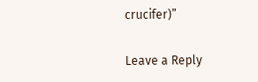crucifer)”

Leave a Reply